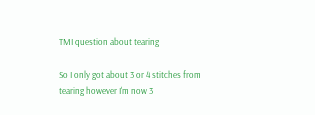TMI question about tearing

So I only got about 3 or 4 stitches from tearing however I'm now 3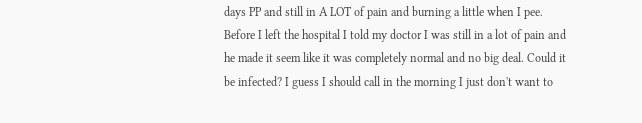days PP and still in A LOT of pain and burning a little when I pee. Before I left the hospital I told my doctor I was still in a lot of pain and he made it seem like it was completely normal and no big deal. Could it be infected? I guess I should call in the morning I just don't want to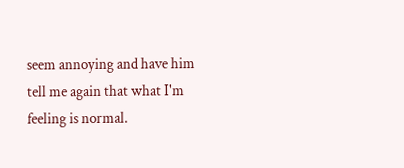seem annoying and have him tell me again that what I'm feeling is normal.